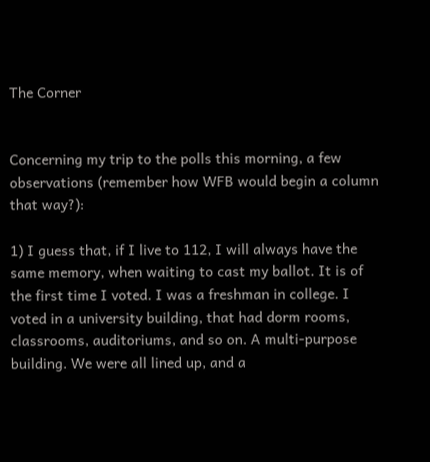The Corner


Concerning my trip to the polls this morning, a few observations (remember how WFB would begin a column that way?):

1) I guess that, if I live to 112, I will always have the same memory, when waiting to cast my ballot. It is of the first time I voted. I was a freshman in college. I voted in a university building, that had dorm rooms, classrooms, auditoriums, and so on. A multi-purpose building. We were all lined up, and a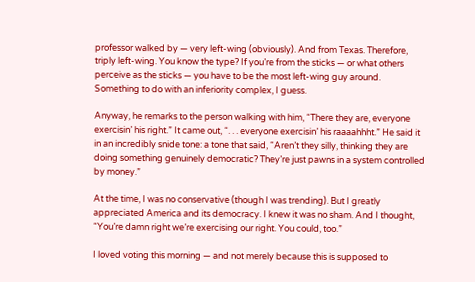professor walked by — very left-wing (obviously). And from Texas. Therefore, triply left-wing. You know the type? If you’re from the sticks — or what others perceive as the sticks — you have to be the most left-wing guy around. Something to do with an inferiority complex, I guess.

Anyway, he remarks to the person walking with him, “There they are, everyone exercisin’ his right.” It came out, “. . . everyone exercisin’ his raaaahhht.” He said it in an incredibly snide tone: a tone that said, “Aren’t they silly, thinking they are doing something genuinely democratic? They’re just pawns in a system controlled by money.”

At the time, I was no conservative (though I was trending). But I greatly appreciated America and its democracy. I knew it was no sham. And I thought, “You’re damn right we’re exercising our right. You could, too.”

I loved voting this morning — and not merely because this is supposed to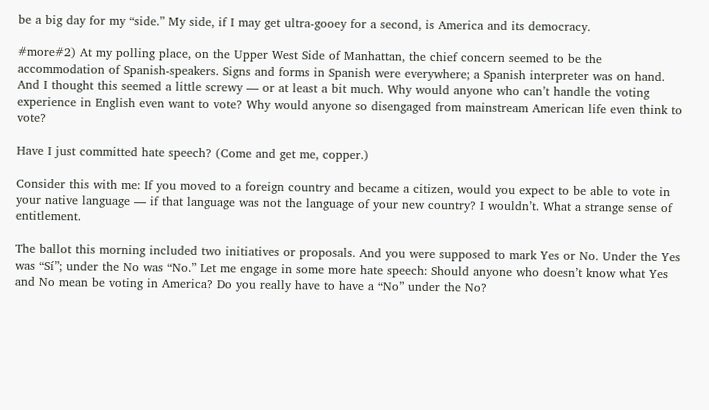be a big day for my “side.” My side, if I may get ultra-gooey for a second, is America and its democracy.

#more#2) At my polling place, on the Upper West Side of Manhattan, the chief concern seemed to be the accommodation of Spanish-speakers. Signs and forms in Spanish were everywhere; a Spanish interpreter was on hand. And I thought this seemed a little screwy — or at least a bit much. Why would anyone who can’t handle the voting experience in English even want to vote? Why would anyone so disengaged from mainstream American life even think to vote?

Have I just committed hate speech? (Come and get me, copper.)

Consider this with me: If you moved to a foreign country and became a citizen, would you expect to be able to vote in your native language — if that language was not the language of your new country? I wouldn’t. What a strange sense of entitlement.

The ballot this morning included two initiatives or proposals. And you were supposed to mark Yes or No. Under the Yes was “Sí”; under the No was “No.” Let me engage in some more hate speech: Should anyone who doesn’t know what Yes and No mean be voting in America? Do you really have to have a “No” under the No?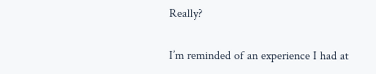Really?

I’m reminded of an experience I had at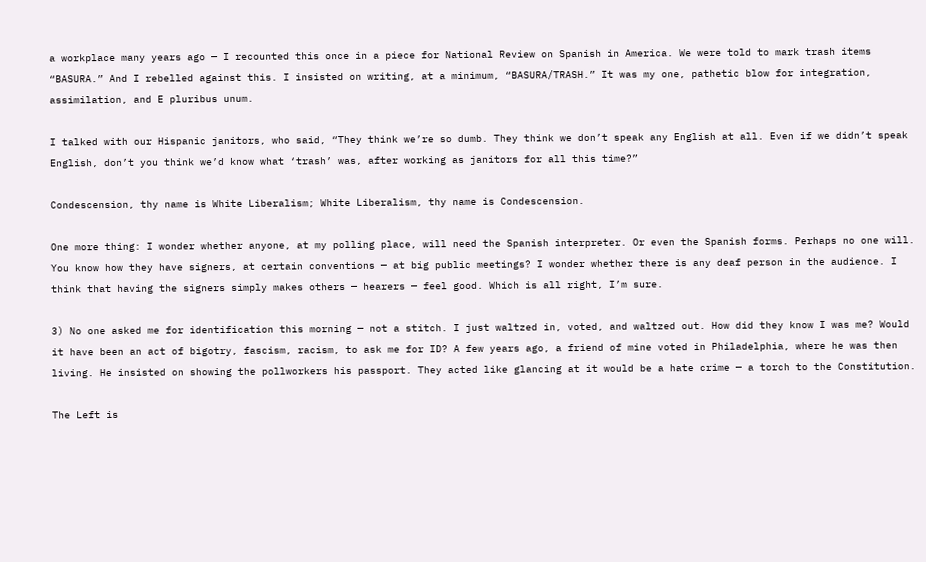a workplace many years ago — I recounted this once in a piece for National Review on Spanish in America. We were told to mark trash items “BASURA.” And I rebelled against this. I insisted on writing, at a minimum, “BASURA/TRASH.” It was my one, pathetic blow for integration, assimilation, and E pluribus unum.

I talked with our Hispanic janitors, who said, “They think we’re so dumb. They think we don’t speak any English at all. Even if we didn’t speak English, don’t you think we’d know what ‘trash’ was, after working as janitors for all this time?”

Condescension, thy name is White Liberalism; White Liberalism, thy name is Condescension.

One more thing: I wonder whether anyone, at my polling place, will need the Spanish interpreter. Or even the Spanish forms. Perhaps no one will. You know how they have signers, at certain conventions — at big public meetings? I wonder whether there is any deaf person in the audience. I think that having the signers simply makes others — hearers — feel good. Which is all right, I’m sure.

3) No one asked me for identification this morning — not a stitch. I just waltzed in, voted, and waltzed out. How did they know I was me? Would it have been an act of bigotry, fascism, racism, to ask me for ID? A few years ago, a friend of mine voted in Philadelphia, where he was then living. He insisted on showing the pollworkers his passport. They acted like glancing at it would be a hate crime — a torch to the Constitution.

The Left is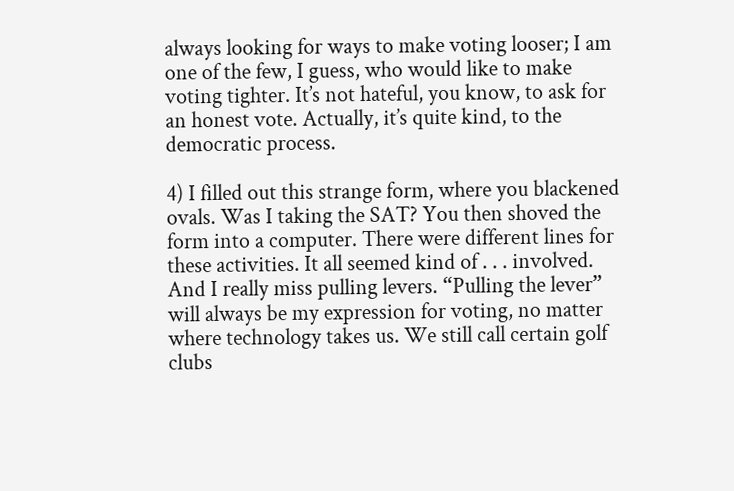always looking for ways to make voting looser; I am one of the few, I guess, who would like to make voting tighter. It’s not hateful, you know, to ask for an honest vote. Actually, it’s quite kind, to the democratic process.

4) I filled out this strange form, where you blackened ovals. Was I taking the SAT? You then shoved the form into a computer. There were different lines for these activities. It all seemed kind of . . . involved. And I really miss pulling levers. “Pulling the lever” will always be my expression for voting, no matter where technology takes us. We still call certain golf clubs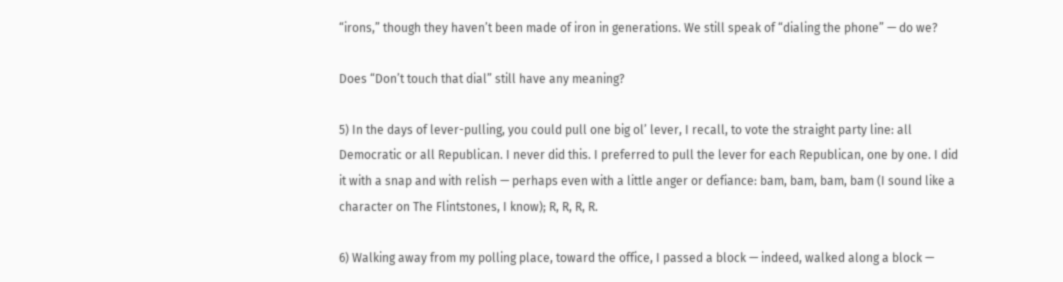“irons,” though they haven’t been made of iron in generations. We still speak of “dialing the phone” — do we?

Does “Don’t touch that dial” still have any meaning?

5) In the days of lever-pulling, you could pull one big ol’ lever, I recall, to vote the straight party line: all Democratic or all Republican. I never did this. I preferred to pull the lever for each Republican, one by one. I did it with a snap and with relish — perhaps even with a little anger or defiance: bam, bam, bam, bam (I sound like a character on The Flintstones, I know); R, R, R, R.

6) Walking away from my polling place, toward the office, I passed a block — indeed, walked along a block —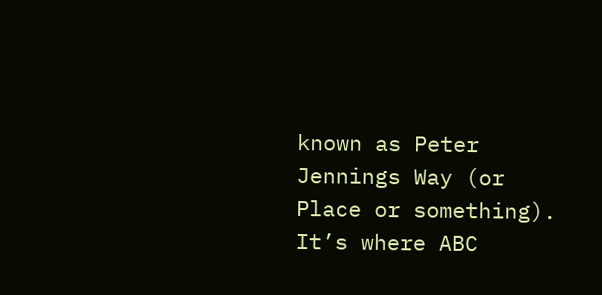known as Peter Jennings Way (or Place or something). It’s where ABC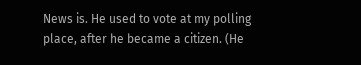News is. He used to vote at my polling place, after he became a citizen. (He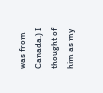was from Canada.) I thought of him as my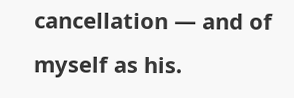cancellation — and of myself as his.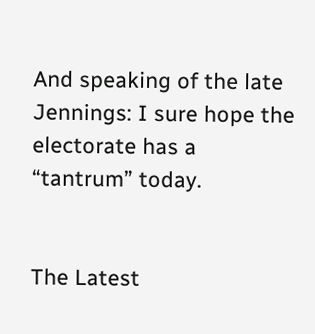And speaking of the late Jennings: I sure hope the electorate has a “tantrum” today.


The Latest